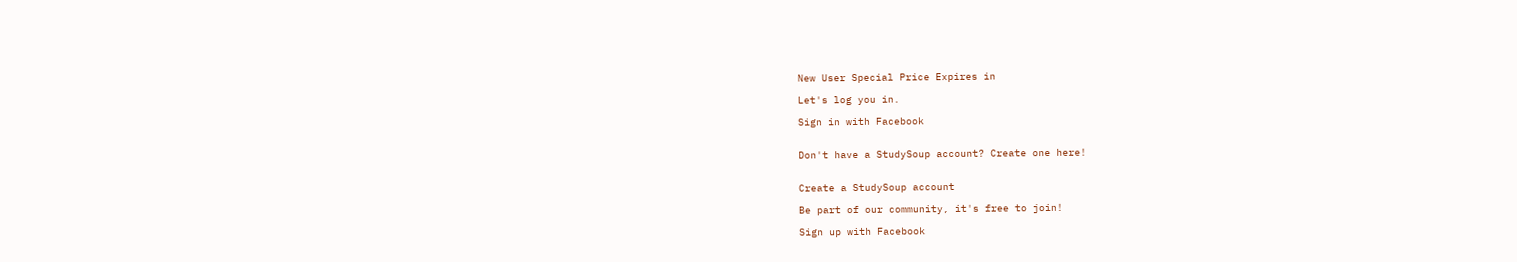New User Special Price Expires in

Let's log you in.

Sign in with Facebook


Don't have a StudySoup account? Create one here!


Create a StudySoup account

Be part of our community, it's free to join!

Sign up with Facebook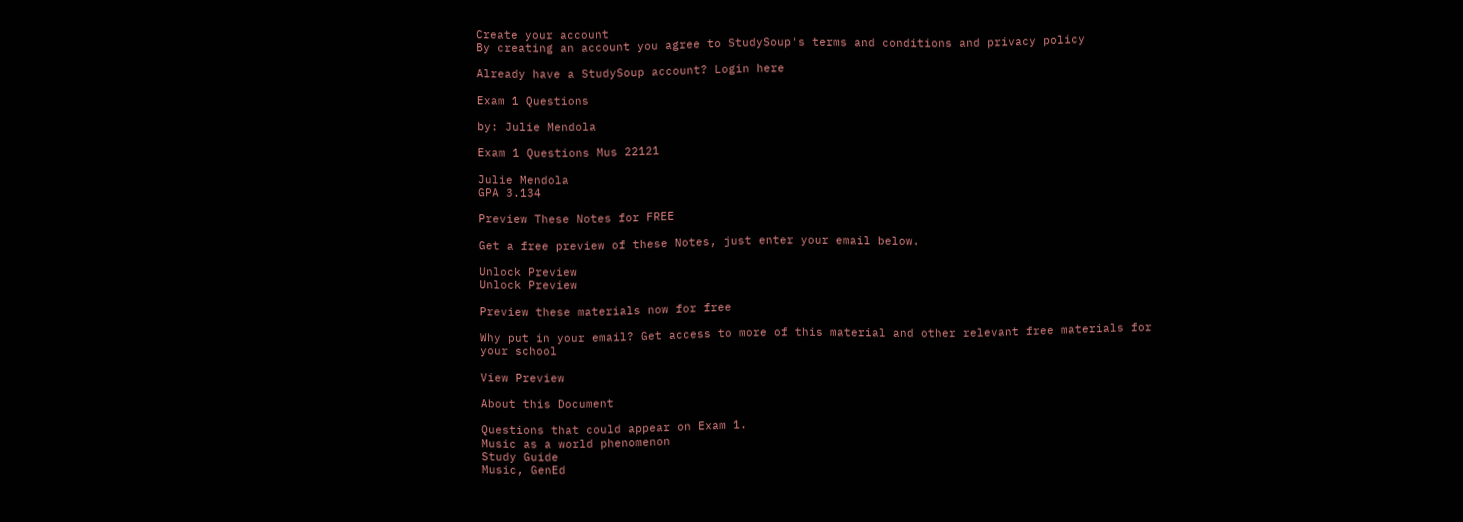Create your account
By creating an account you agree to StudySoup's terms and conditions and privacy policy

Already have a StudySoup account? Login here

Exam 1 Questions

by: Julie Mendola

Exam 1 Questions Mus 22121

Julie Mendola
GPA 3.134

Preview These Notes for FREE

Get a free preview of these Notes, just enter your email below.

Unlock Preview
Unlock Preview

Preview these materials now for free

Why put in your email? Get access to more of this material and other relevant free materials for your school

View Preview

About this Document

Questions that could appear on Exam 1.
Music as a world phenomenon
Study Guide
Music, GenEd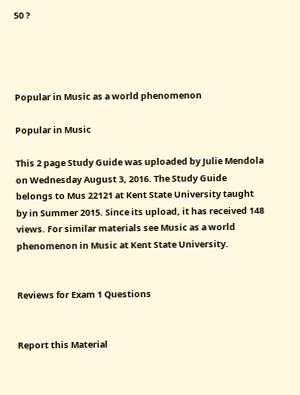50 ?




Popular in Music as a world phenomenon

Popular in Music

This 2 page Study Guide was uploaded by Julie Mendola on Wednesday August 3, 2016. The Study Guide belongs to Mus 22121 at Kent State University taught by in Summer 2015. Since its upload, it has received 148 views. For similar materials see Music as a world phenomenon in Music at Kent State University.


Reviews for Exam 1 Questions


Report this Material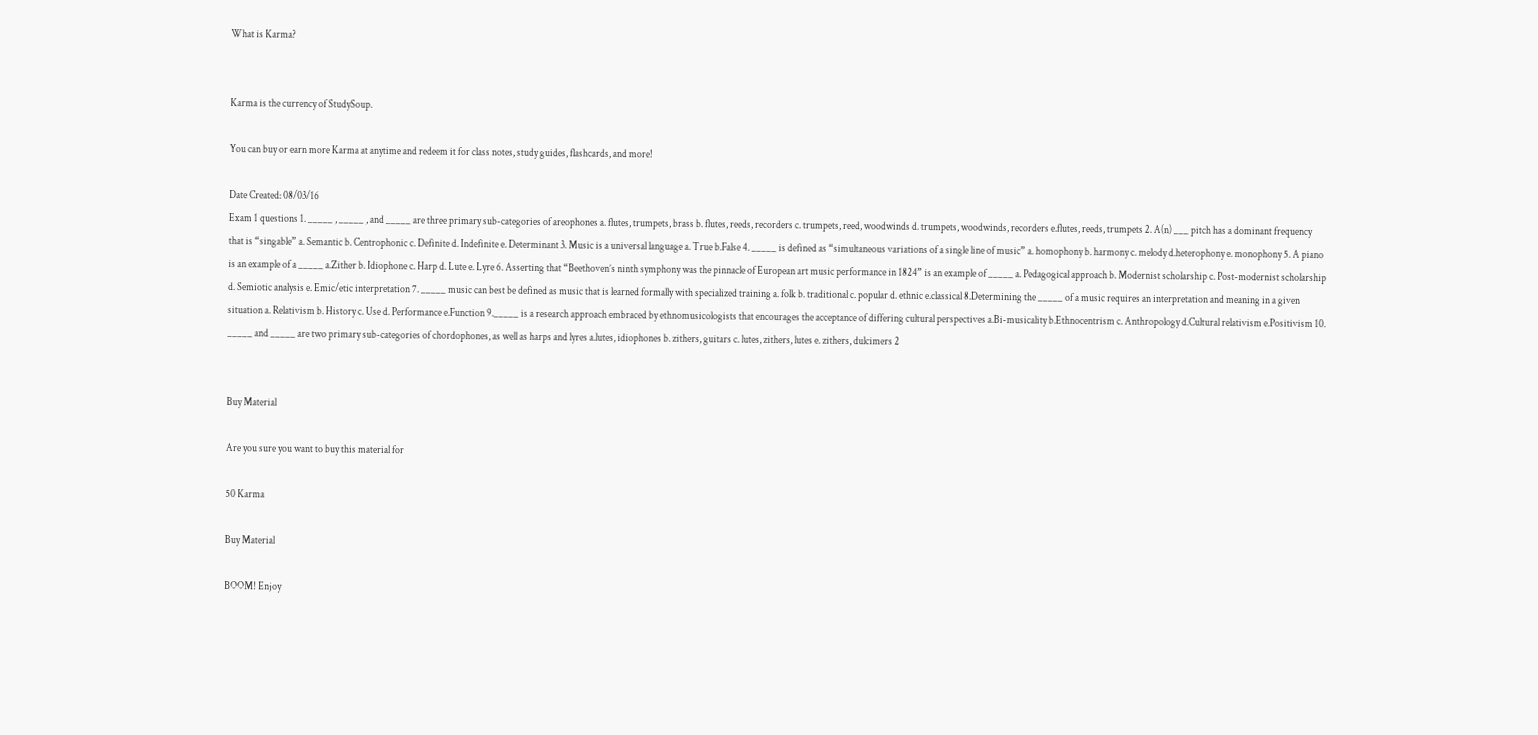What is Karma?


Karma is the currency of StudySoup.

You can buy or earn more Karma at anytime and redeem it for class notes, study guides, flashcards, and more!

Date Created: 08/03/16
Exam 1 questions 1. _____ , _____ , and _____ are three primary sub-categories of areophones a. flutes, trumpets, brass b. flutes, reeds, recorders c. trumpets, reed, woodwinds d. trumpets, woodwinds, recorders e.flutes, reeds, trumpets 2. A(n) ___ pitch has a dominant frequency that is “singable” a. Semantic b. Centrophonic c. Definite d. Indefinite e. Determinant 3. Music is a universal language a. True b.False 4. _____ is defined as “simultaneous variations of a single line of music” a. homophony b. harmony c. melody d.heterophony e. monophony 5. A piano is an example of a _____ a.Zither b. Idiophone c. Harp d. Lute e. Lyre 6. Asserting that “Beethoven’s ninth symphony was the pinnacle of European art music performance in 1824” is an example of _____ a. Pedagogical approach b. Modernist scholarship c. Post-modernist scholarship d. Semiotic analysis e. Emic/etic interpretation 7. _____ music can best be defined as music that is learned formally with specialized training a. folk b. traditional c. popular d. ethnic e.classical 8.Determining the _____ of a music requires an interpretation and meaning in a given situation a. Relativism b. History c. Use d. Performance e.Function 9._____ is a research approach embraced by ethnomusicologists that encourages the acceptance of differing cultural perspectives a.Bi-musicality b.Ethnocentrism c. Anthropology d.Cultural relativism e.Positivism 10. _____ and _____ are two primary sub-categories of chordophones, as well as harps and lyres a.lutes, idiophones b. zithers, guitars c. lutes, zithers, lutes e. zithers, dulcimers 2


Buy Material

Are you sure you want to buy this material for

50 Karma

Buy Material

BOOM! Enjoy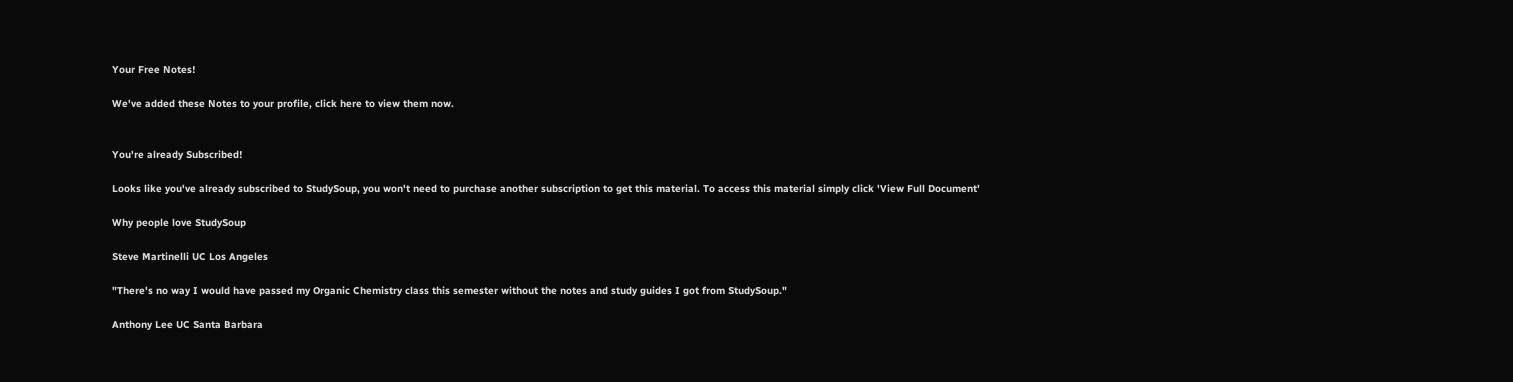Your Free Notes!

We've added these Notes to your profile, click here to view them now.


You're already Subscribed!

Looks like you've already subscribed to StudySoup, you won't need to purchase another subscription to get this material. To access this material simply click 'View Full Document'

Why people love StudySoup

Steve Martinelli UC Los Angeles

"There's no way I would have passed my Organic Chemistry class this semester without the notes and study guides I got from StudySoup."

Anthony Lee UC Santa Barbara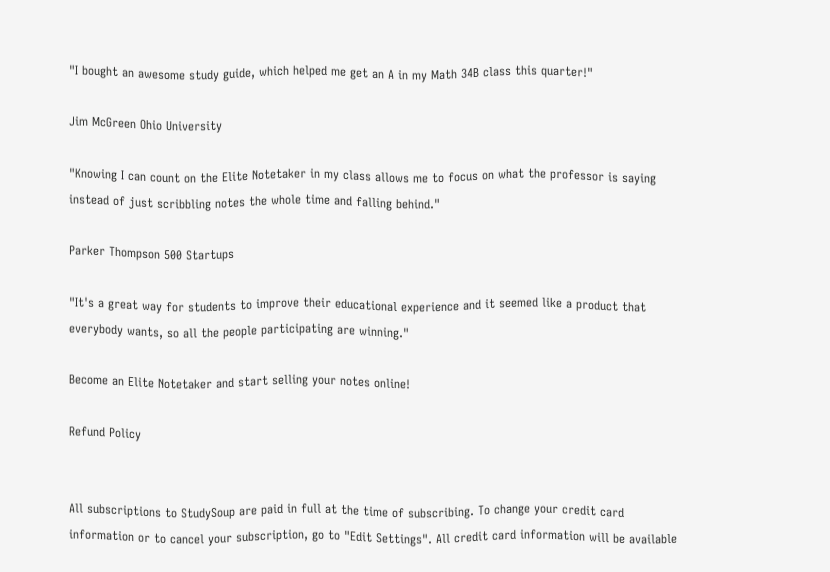"I bought an awesome study guide, which helped me get an A in my Math 34B class this quarter!"

Jim McGreen Ohio University

"Knowing I can count on the Elite Notetaker in my class allows me to focus on what the professor is saying instead of just scribbling notes the whole time and falling behind."

Parker Thompson 500 Startups

"It's a great way for students to improve their educational experience and it seemed like a product that everybody wants, so all the people participating are winning."

Become an Elite Notetaker and start selling your notes online!

Refund Policy


All subscriptions to StudySoup are paid in full at the time of subscribing. To change your credit card information or to cancel your subscription, go to "Edit Settings". All credit card information will be available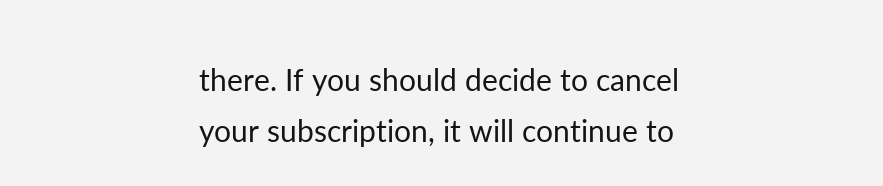there. If you should decide to cancel your subscription, it will continue to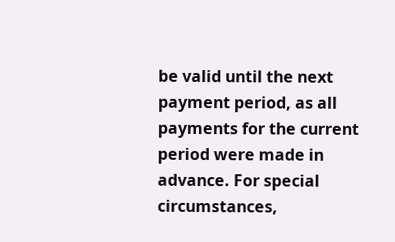be valid until the next payment period, as all payments for the current period were made in advance. For special circumstances,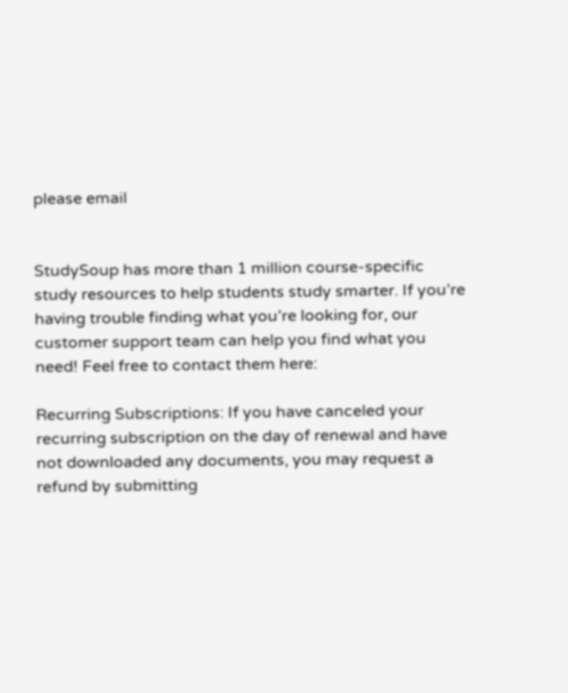please email


StudySoup has more than 1 million course-specific study resources to help students study smarter. If you’re having trouble finding what you’re looking for, our customer support team can help you find what you need! Feel free to contact them here:

Recurring Subscriptions: If you have canceled your recurring subscription on the day of renewal and have not downloaded any documents, you may request a refund by submitting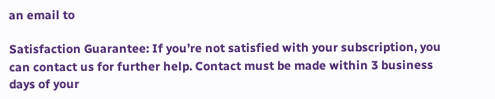an email to

Satisfaction Guarantee: If you’re not satisfied with your subscription, you can contact us for further help. Contact must be made within 3 business days of your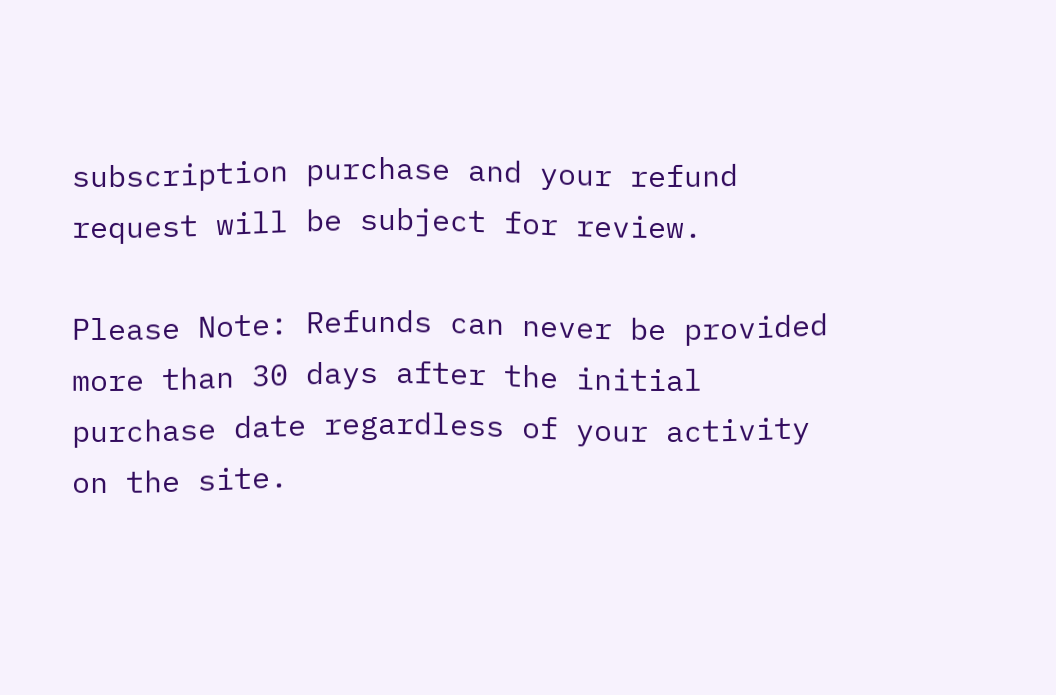subscription purchase and your refund request will be subject for review.

Please Note: Refunds can never be provided more than 30 days after the initial purchase date regardless of your activity on the site.